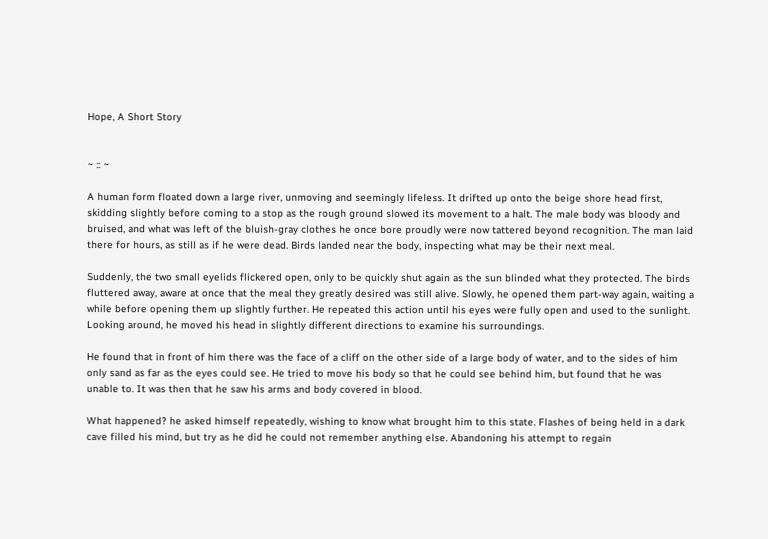Hope, A Short Story


~ :: ~

A human form floated down a large river, unmoving and seemingly lifeless. It drifted up onto the beige shore head first, skidding slightly before coming to a stop as the rough ground slowed its movement to a halt. The male body was bloody and bruised, and what was left of the bluish-gray clothes he once bore proudly were now tattered beyond recognition. The man laid there for hours, as still as if he were dead. Birds landed near the body, inspecting what may be their next meal.

Suddenly, the two small eyelids flickered open, only to be quickly shut again as the sun blinded what they protected. The birds fluttered away, aware at once that the meal they greatly desired was still alive. Slowly, he opened them part-way again, waiting a while before opening them up slightly further. He repeated this action until his eyes were fully open and used to the sunlight. Looking around, he moved his head in slightly different directions to examine his surroundings.

He found that in front of him there was the face of a cliff on the other side of a large body of water, and to the sides of him only sand as far as the eyes could see. He tried to move his body so that he could see behind him, but found that he was unable to. It was then that he saw his arms and body covered in blood.

What happened? he asked himself repeatedly, wishing to know what brought him to this state. Flashes of being held in a dark cave filled his mind, but try as he did he could not remember anything else. Abandoning his attempt to regain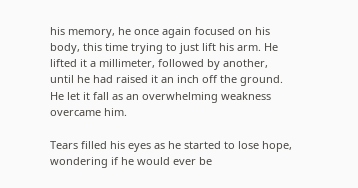his memory, he once again focused on his body, this time trying to just lift his arm. He lifted it a millimeter, followed by another, until he had raised it an inch off the ground. He let it fall as an overwhelming weakness overcame him.

Tears filled his eyes as he started to lose hope, wondering if he would ever be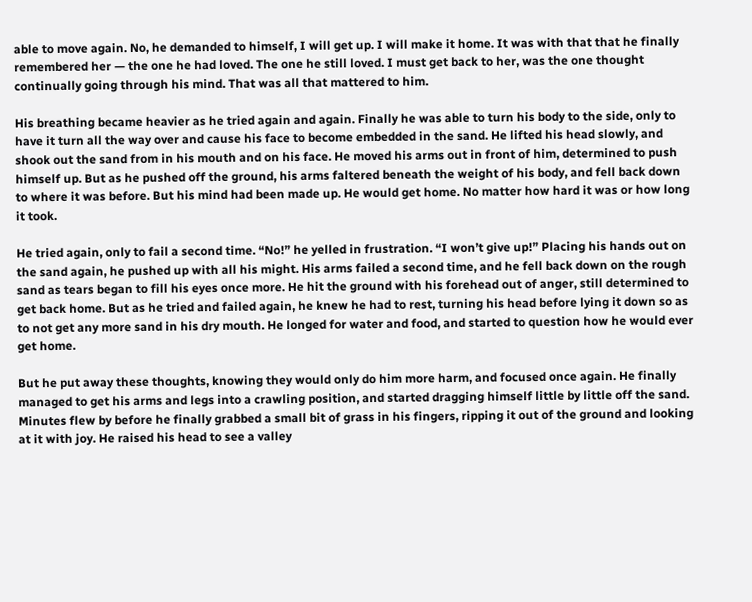able to move again. No, he demanded to himself, I will get up. I will make it home. It was with that that he finally remembered her — the one he had loved. The one he still loved. I must get back to her, was the one thought continually going through his mind. That was all that mattered to him.

His breathing became heavier as he tried again and again. Finally he was able to turn his body to the side, only to have it turn all the way over and cause his face to become embedded in the sand. He lifted his head slowly, and shook out the sand from in his mouth and on his face. He moved his arms out in front of him, determined to push himself up. But as he pushed off the ground, his arms faltered beneath the weight of his body, and fell back down to where it was before. But his mind had been made up. He would get home. No matter how hard it was or how long it took.

He tried again, only to fail a second time. “No!” he yelled in frustration. “I won’t give up!” Placing his hands out on the sand again, he pushed up with all his might. His arms failed a second time, and he fell back down on the rough sand as tears began to fill his eyes once more. He hit the ground with his forehead out of anger, still determined to get back home. But as he tried and failed again, he knew he had to rest, turning his head before lying it down so as to not get any more sand in his dry mouth. He longed for water and food, and started to question how he would ever get home.

But he put away these thoughts, knowing they would only do him more harm, and focused once again. He finally managed to get his arms and legs into a crawling position, and started dragging himself little by little off the sand. Minutes flew by before he finally grabbed a small bit of grass in his fingers, ripping it out of the ground and looking at it with joy. He raised his head to see a valley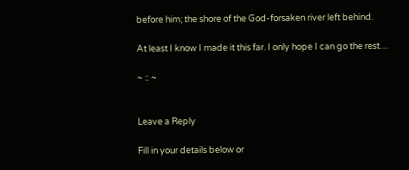before him; the shore of the God-forsaken river left behind.

At least I know I made it this far. I only hope I can go the rest…

~ :: ~


Leave a Reply

Fill in your details below or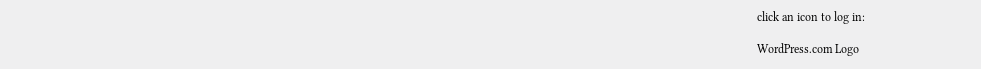click an icon to log in:

WordPress.com Logo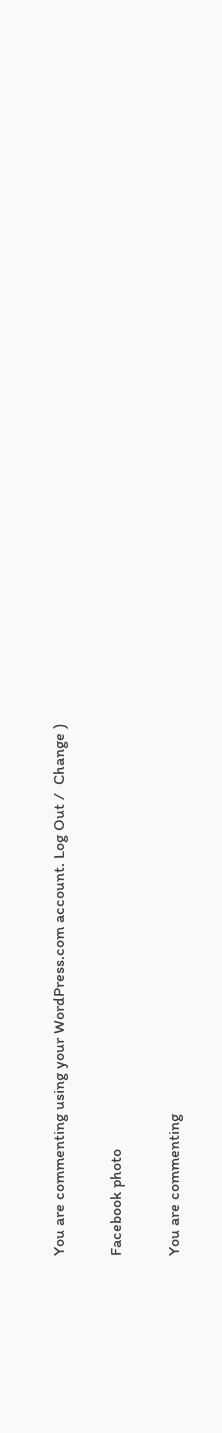You are commenting using your WordPress.com account. Log Out /  Change )

Facebook photo

You are commenting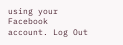using your Facebook account. Log Out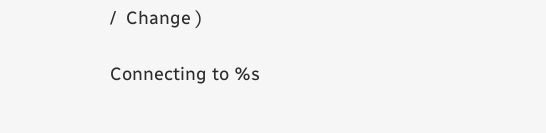/  Change )

Connecting to %s